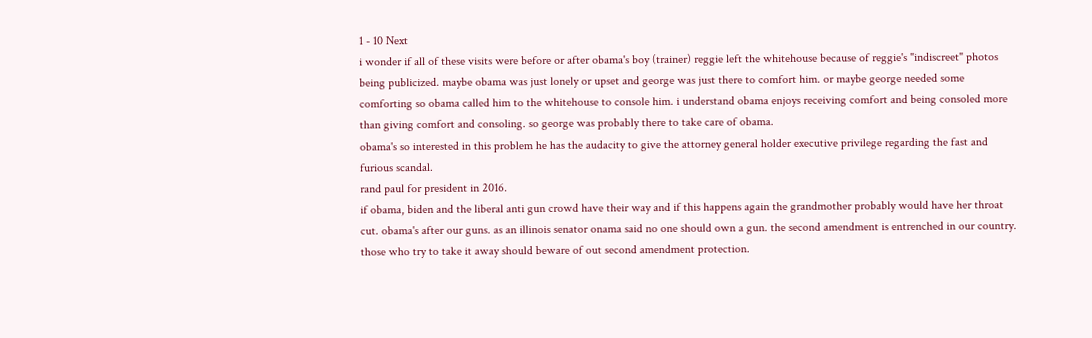1 - 10 Next
i wonder if all of these visits were before or after obama's boy (trainer) reggie left the whitehouse because of reggie's "indiscreet" photos being publicized. maybe obama was just lonely or upset and george was just there to comfort him. or maybe george needed some comforting so obama called him to the whitehouse to console him. i understand obama enjoys receiving comfort and being consoled more than giving comfort and consoling. so george was probably there to take care of obama.
obama's so interested in this problem he has the audacity to give the attorney general holder executive privilege regarding the fast and furious scandal.
rand paul for president in 2016.
if obama, biden and the liberal anti gun crowd have their way and if this happens again the grandmother probably would have her throat cut. obama's after our guns. as an illinois senator onama said no one should own a gun. the second amendment is entrenched in our country. those who try to take it away should beware of out second amendment protection.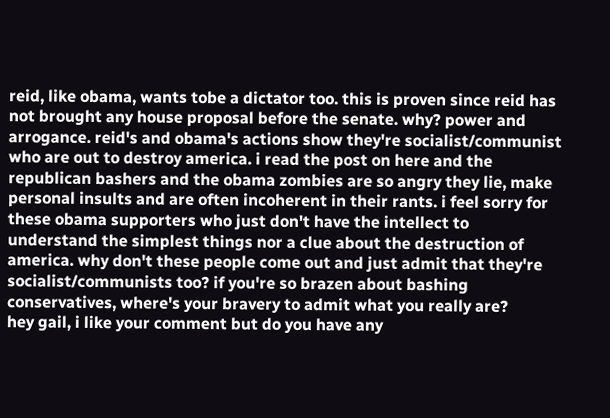reid, like obama, wants tobe a dictator too. this is proven since reid has not brought any house proposal before the senate. why? power and arrogance. reid's and obama's actions show they're socialist/communist who are out to destroy america. i read the post on here and the republican bashers and the obama zombies are so angry they lie, make personal insults and are often incoherent in their rants. i feel sorry for these obama supporters who just don't have the intellect to understand the simplest things nor a clue about the destruction of america. why don't these people come out and just admit that they're socialist/communists too? if you're so brazen about bashing conservatives, where's your bravery to admit what you really are?
hey gail, i like your comment but do you have any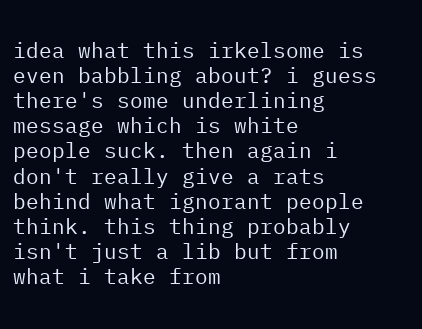idea what this irkelsome is even babbling about? i guess there's some underlining message which is white people suck. then again i don't really give a rats behind what ignorant people think. this thing probably isn't just a lib but from what i take from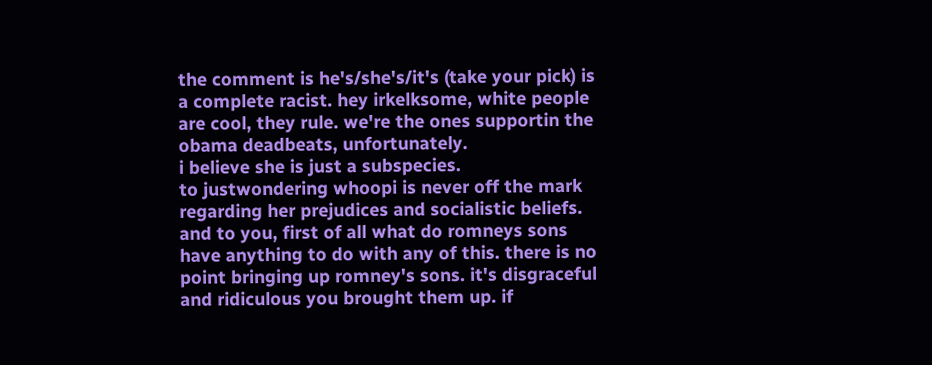the comment is he's/she's/it's (take your pick) is a complete racist. hey irkelksome, white people are cool, they rule. we're the ones supportin the obama deadbeats, unfortunately.
i believe she is just a subspecies.
to justwondering whoopi is never off the mark regarding her prejudices and socialistic beliefs. and to you, first of all what do romneys sons have anything to do with any of this. there is no point bringing up romney's sons. it's disgraceful and ridiculous you brought them up. if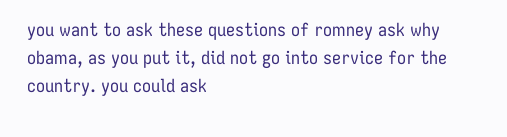you want to ask these questions of romney ask why obama, as you put it, did not go into service for the country. you could ask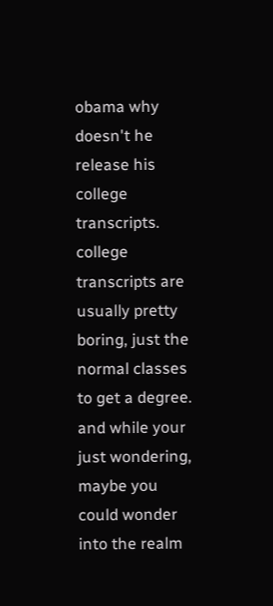obama why doesn't he release his college transcripts. college transcripts are usually pretty boring, just the normal classes to get a degree. and while your just wondering, maybe you could wonder into the realm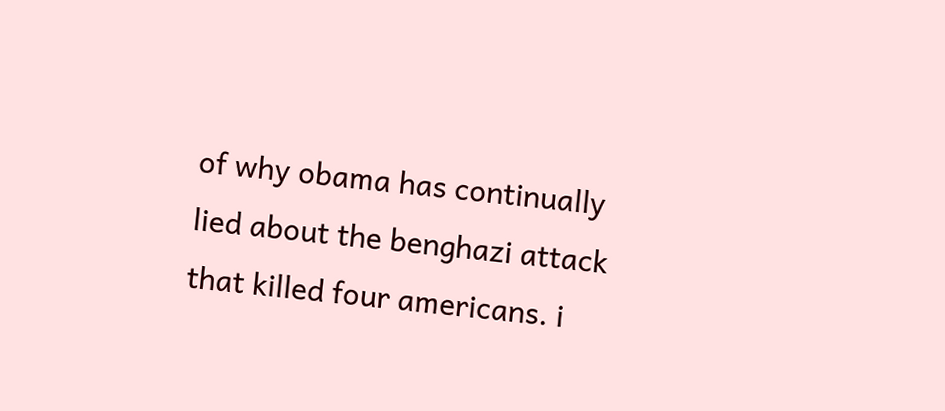of why obama has continually lied about the benghazi attack that killed four americans. i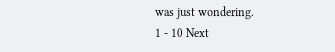was just wondering.
1 - 10 Next